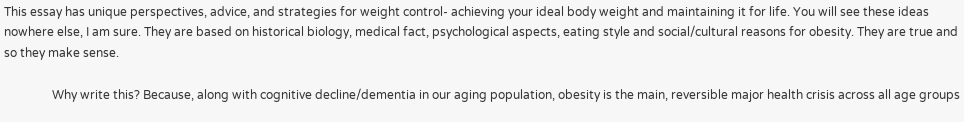This essay has unique perspectives, advice, and strategies for weight control- achieving your ideal body weight and maintaining it for life. You will see these ideas nowhere else, I am sure. They are based on historical biology, medical fact, psychological aspects, eating style and social/cultural reasons for obesity. They are true and so they make sense.

                Why write this? Because, along with cognitive decline/dementia in our aging population, obesity is the main, reversible major health crisis across all age groups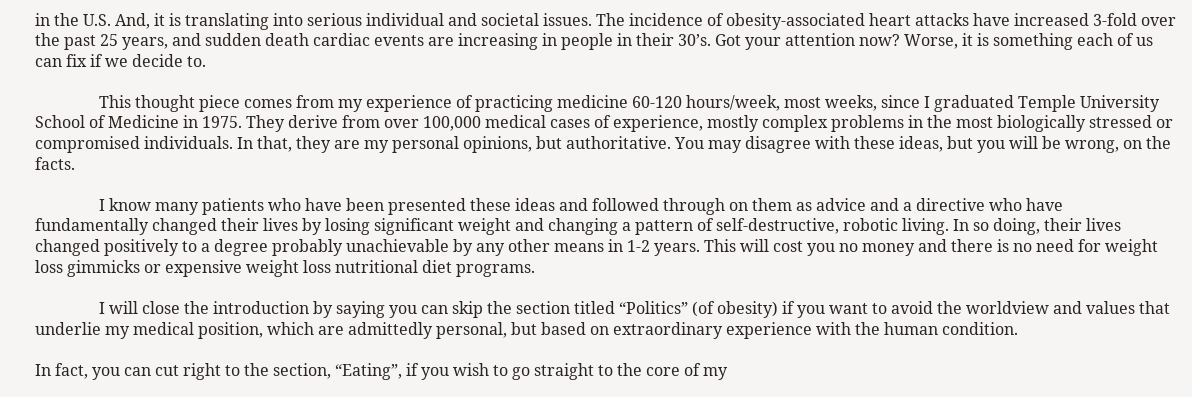in the U.S. And, it is translating into serious individual and societal issues. The incidence of obesity-associated heart attacks have increased 3-fold over the past 25 years, and sudden death cardiac events are increasing in people in their 30’s. Got your attention now? Worse, it is something each of us can fix if we decide to.

                This thought piece comes from my experience of practicing medicine 60-120 hours/week, most weeks, since I graduated Temple University School of Medicine in 1975. They derive from over 100,000 medical cases of experience, mostly complex problems in the most biologically stressed or compromised individuals. In that, they are my personal opinions, but authoritative. You may disagree with these ideas, but you will be wrong, on the facts.

                I know many patients who have been presented these ideas and followed through on them as advice and a directive who have fundamentally changed their lives by losing significant weight and changing a pattern of self-destructive, robotic living. In so doing, their lives changed positively to a degree probably unachievable by any other means in 1-2 years. This will cost you no money and there is no need for weight loss gimmicks or expensive weight loss nutritional diet programs.

                I will close the introduction by saying you can skip the section titled “Politics” (of obesity) if you want to avoid the worldview and values that underlie my medical position, which are admittedly personal, but based on extraordinary experience with the human condition.

In fact, you can cut right to the section, “Eating”, if you wish to go straight to the core of my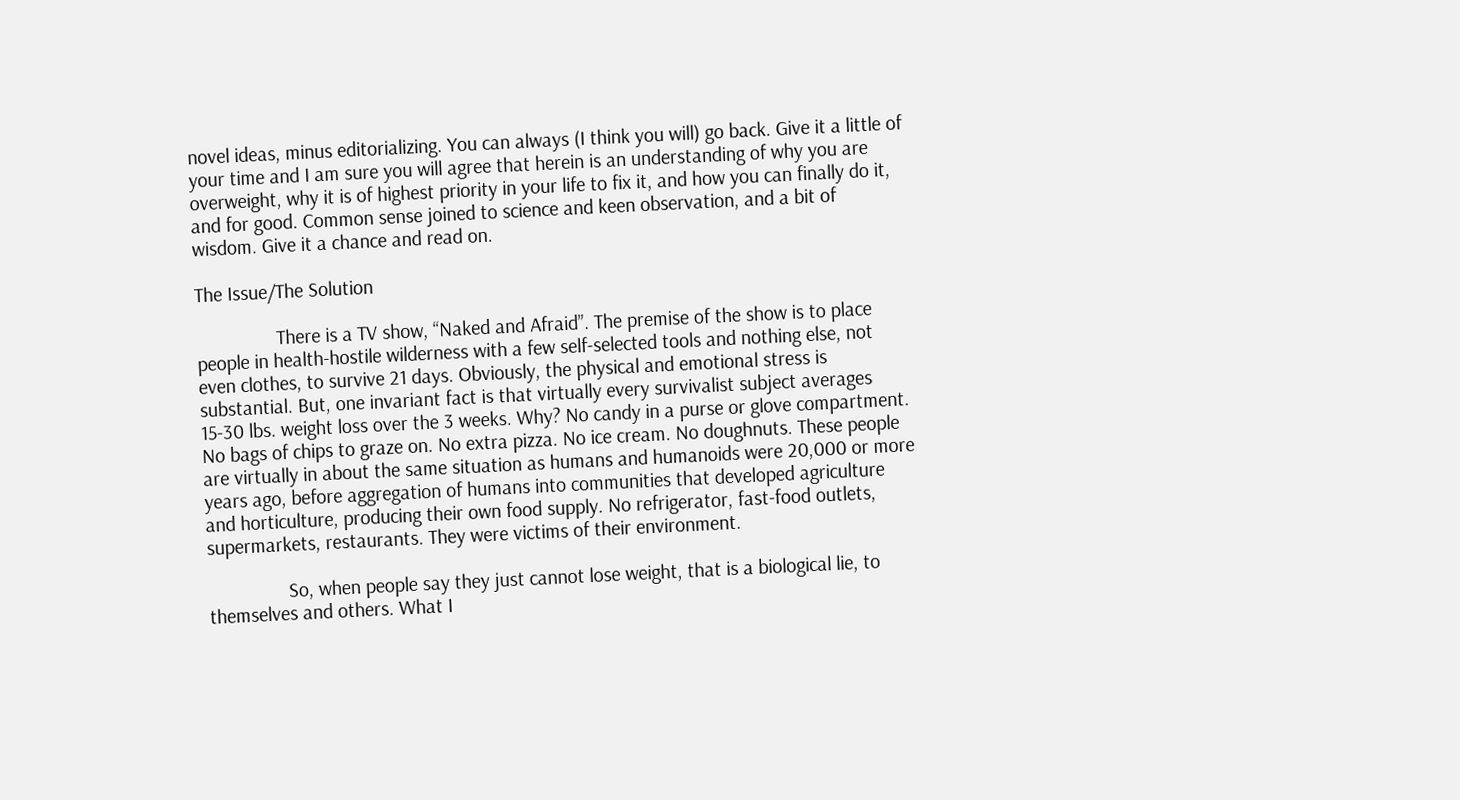novel ideas, minus editorializing. You can always (I think you will) go back. Give it a little of your time and I am sure you will agree that herein is an understanding of why you are overweight, why it is of highest priority in your life to fix it, and how you can finally do it, and for good. Common sense joined to science and keen observation, and a bit of wisdom. Give it a chance and read on.

The Issue/The Solution

                There is a TV show, “Naked and Afraid”. The premise of the show is to place people in health-hostile wilderness with a few self-selected tools and nothing else, not even clothes, to survive 21 days. Obviously, the physical and emotional stress is substantial. But, one invariant fact is that virtually every survivalist subject averages 15-30 lbs. weight loss over the 3 weeks. Why? No candy in a purse or glove compartment. No bags of chips to graze on. No extra pizza. No ice cream. No doughnuts. These people are virtually in about the same situation as humans and humanoids were 20,000 or more years ago, before aggregation of humans into communities that developed agriculture and horticulture, producing their own food supply. No refrigerator, fast-food outlets, supermarkets, restaurants. They were victims of their environment.

                So, when people say they just cannot lose weight, that is a biological lie, to themselves and others. What I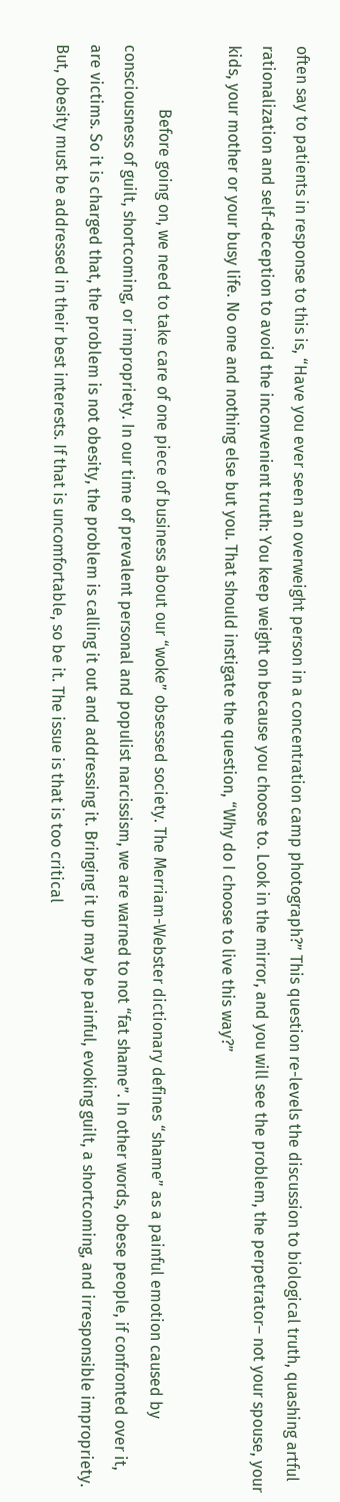often say to patients in response to this is, “Have you ever seen an overweight person in a concentration camp photograph?” This question re-levels the discussion to biological truth, quashing artful rationalization and self-deception to avoid the inconvenient truth: You keep weight on because you choose to. Look in the mirror, and you will see the problem, the perpetrator– not your spouse, your kids, your mother or your busy life. No one and nothing else but you. That should instigate the question, “Why do I choose to live this way?”

                Before going on, we need to take care of one piece of business about our “woke” obsessed society. The Merriam-Webster dictionary defines “shame” as a painful emotion caused by consciousness of guilt, shortcoming, or impropriety. In our time of prevalent personal and populist narcissism, we are warned to not “fat shame”. In other words, obese people, if confronted over it, are victims. So it is charged that, the problem is not obesity, the problem is calling it out and addressing it. Bringing it up may be painful, evoking guilt, a shortcoming, and irresponsible impropriety. But, obesity must be addressed in their best interests. If that is uncomfortable, so be it. The issue is that is too critical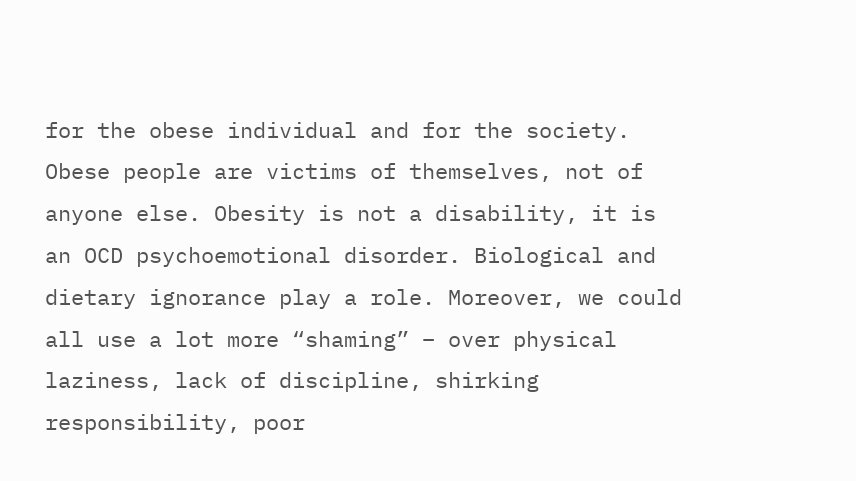for the obese individual and for the society. Obese people are victims of themselves, not of anyone else. Obesity is not a disability, it is an OCD psychoemotional disorder. Biological and dietary ignorance play a role. Moreover, we could all use a lot more “shaming” – over physical laziness, lack of discipline, shirking responsibility, poor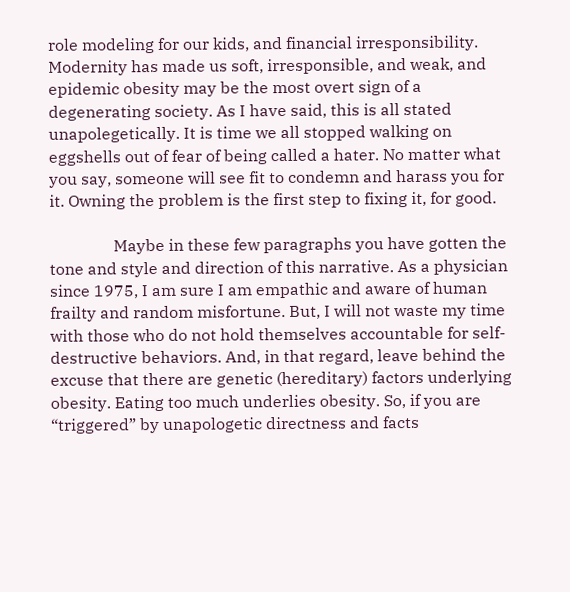role modeling for our kids, and financial irresponsibility. Modernity has made us soft, irresponsible, and weak, and epidemic obesity may be the most overt sign of a degenerating society. As I have said, this is all stated unapolegetically. It is time we all stopped walking on eggshells out of fear of being called a hater. No matter what you say, someone will see fit to condemn and harass you for it. Owning the problem is the first step to fixing it, for good.

                Maybe in these few paragraphs you have gotten the tone and style and direction of this narrative. As a physician since 1975, I am sure I am empathic and aware of human frailty and random misfortune. But, I will not waste my time with those who do not hold themselves accountable for self-destructive behaviors. And, in that regard, leave behind the excuse that there are genetic (hereditary) factors underlying obesity. Eating too much underlies obesity. So, if you are “triggered” by unapologetic directness and facts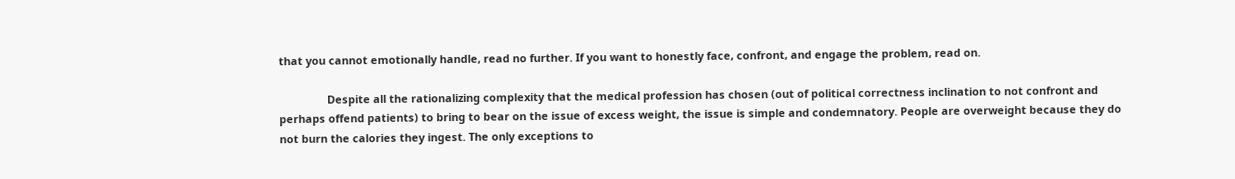that you cannot emotionally handle, read no further. If you want to honestly face, confront, and engage the problem, read on.

                Despite all the rationalizing complexity that the medical profession has chosen (out of political correctness inclination to not confront and perhaps offend patients) to bring to bear on the issue of excess weight, the issue is simple and condemnatory. People are overweight because they do not burn the calories they ingest. The only exceptions to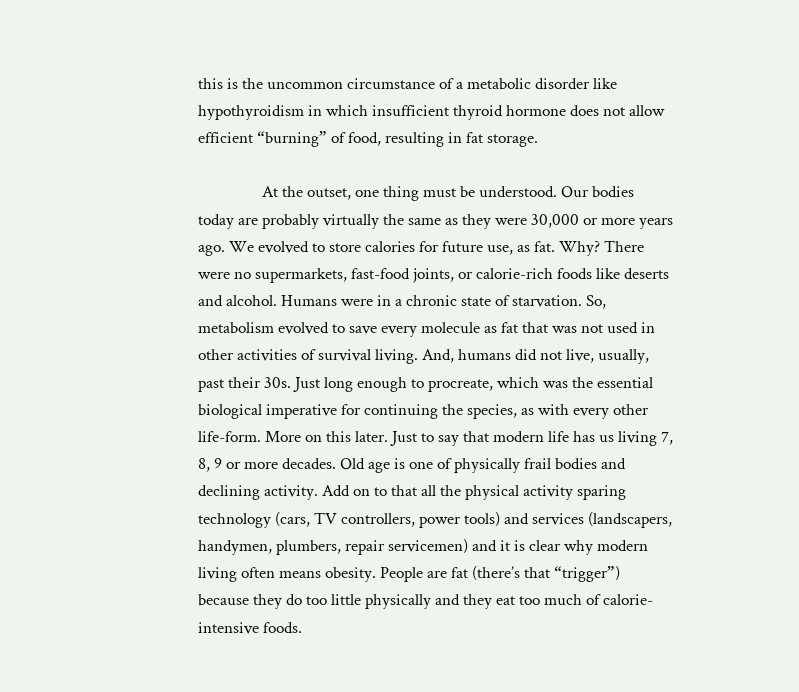this is the uncommon circumstance of a metabolic disorder like hypothyroidism in which insufficient thyroid hormone does not allow efficient “burning” of food, resulting in fat storage.

                At the outset, one thing must be understood. Our bodies today are probably virtually the same as they were 30,000 or more years ago. We evolved to store calories for future use, as fat. Why? There were no supermarkets, fast-food joints, or calorie-rich foods like deserts and alcohol. Humans were in a chronic state of starvation. So, metabolism evolved to save every molecule as fat that was not used in other activities of survival living. And, humans did not live, usually, past their 30s. Just long enough to procreate, which was the essential biological imperative for continuing the species, as with every other life-form. More on this later. Just to say that modern life has us living 7, 8, 9 or more decades. Old age is one of physically frail bodies and declining activity. Add on to that all the physical activity sparing technology (cars, TV controllers, power tools) and services (landscapers, handymen, plumbers, repair servicemen) and it is clear why modern living often means obesity. People are fat (there’s that “trigger”) because they do too little physically and they eat too much of calorie-intensive foods.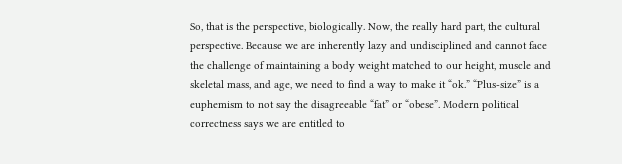So, that is the perspective, biologically. Now, the really hard part, the cultural perspective. Because we are inherently lazy and undisciplined and cannot face the challenge of maintaining a body weight matched to our height, muscle and skeletal mass, and age, we need to find a way to make it “ok.” “Plus-size” is a euphemism to not say the disagreeable “fat” or “obese”. Modern political correctness says we are entitled to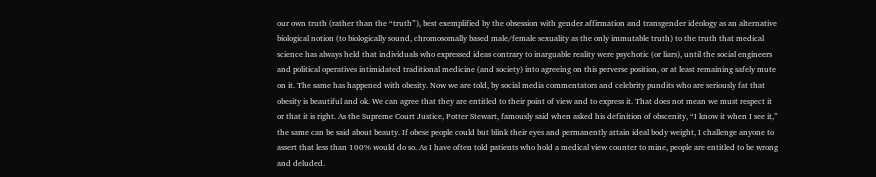our own truth (rather than the “truth”), best exemplified by the obsession with gender affirmation and transgender ideology as an alternative biological notion (to biologically sound, chromosomally based male/female sexuality as the only immutable truth) to the truth that medical science has always held that individuals who expressed ideas contrary to inarguable reality were psychotic (or liars), until the social engineers and political operatives intimidated traditional medicine (and society) into agreeing on this perverse position, or at least remaining safely mute on it. The same has happened with obesity. Now we are told, by social media commentators and celebrity pundits who are seriously fat that obesity is beautiful and ok. We can agree that they are entitled to their point of view and to express it. That does not mean we must respect it or that it is right. As the Supreme Court Justice, Potter Stewart, famously said when asked his definition of obscenity, “I know it when I see it,” the same can be said about beauty. If obese people could but blink their eyes and permanently attain ideal body weight, I challenge anyone to assert that less than 100% would do so. As I have often told patients who hold a medical view counter to mine, people are entitled to be wrong and deluded.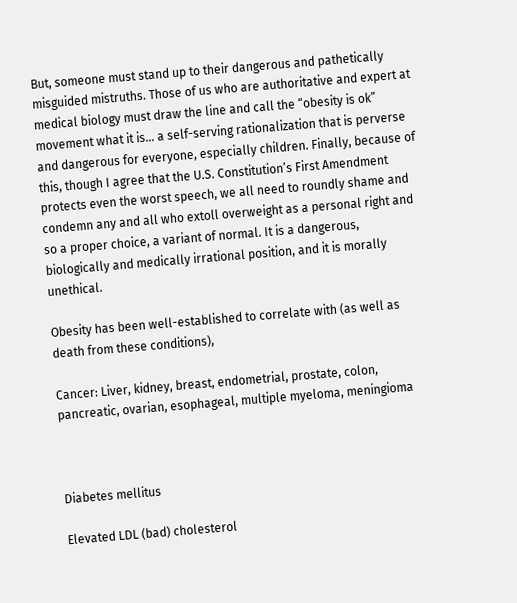But, someone must stand up to their dangerous and pathetically misguided mistruths. Those of us who are authoritative and expert at medical biology must draw the line and call the “obesity is ok” movement what it is… a self-serving rationalization that is perverse and dangerous for everyone, especially children. Finally, because of this, though I agree that the U.S. Constitution’s First Amendment protects even the worst speech, we all need to roundly shame and condemn any and all who extoll overweight as a personal right and so a proper choice, a variant of normal. It is a dangerous, biologically and medically irrational position, and it is morally unethical.

Obesity has been well-established to correlate with (as well as death from these conditions),

Cancer: Liver, kidney, breast, endometrial, prostate, colon, pancreatic, ovarian, esophageal, multiple myeloma, meningioma



Diabetes mellitus

Elevated LDL (bad) cholesterol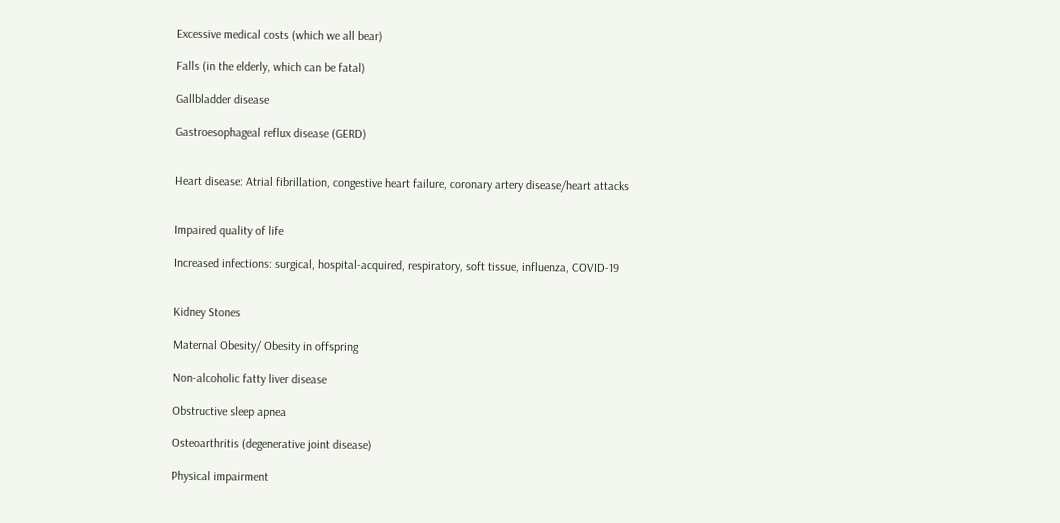Excessive medical costs (which we all bear)

Falls (in the elderly, which can be fatal)

Gallbladder disease

Gastroesophageal reflux disease (GERD)


Heart disease: Atrial fibrillation, congestive heart failure, coronary artery disease/heart attacks


Impaired quality of life

Increased infections: surgical, hospital-acquired, respiratory, soft tissue, influenza, COVID-19


Kidney Stones

Maternal Obesity/ Obesity in offspring

Non-alcoholic fatty liver disease

Obstructive sleep apnea

Osteoarthritis (degenerative joint disease)

Physical impairment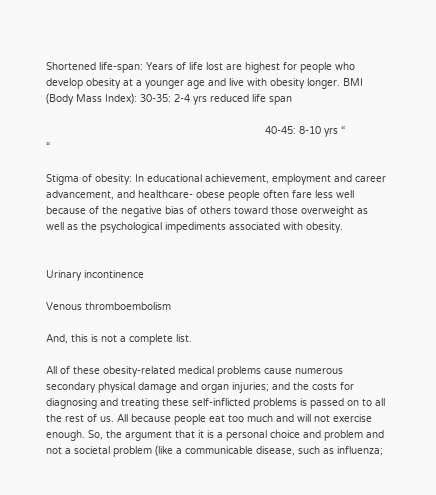Shortened life-span: Years of life lost are highest for people who develop obesity at a younger age and live with obesity longer. BMI (Body Mass Index): 30-35: 2-4 yrs reduced life span

                                                                         40-45: 8-10 yrs “                         “

Stigma of obesity: In educational achievement, employment and career advancement, and healthcare- obese people often fare less well because of the negative bias of others toward those overweight as well as the psychological impediments associated with obesity.


Urinary incontinence

Venous thromboembolism

And, this is not a complete list.

All of these obesity-related medical problems cause numerous secondary physical damage and organ injuries; and the costs for diagnosing and treating these self-inflicted problems is passed on to all the rest of us. All because people eat too much and will not exercise enough. So, the argument that it is a personal choice and problem and not a societal problem (like a communicable disease, such as influenza;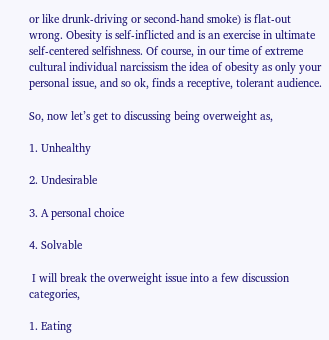or like drunk-driving or second-hand smoke) is flat-out wrong. Obesity is self-inflicted and is an exercise in ultimate self-centered selfishness. Of course, in our time of extreme cultural individual narcissism the idea of obesity as only your personal issue, and so ok, finds a receptive, tolerant audience.

So, now let’s get to discussing being overweight as,

1. Unhealthy

2. Undesirable

3. A personal choice

4. Solvable

 I will break the overweight issue into a few discussion categories,

1. Eating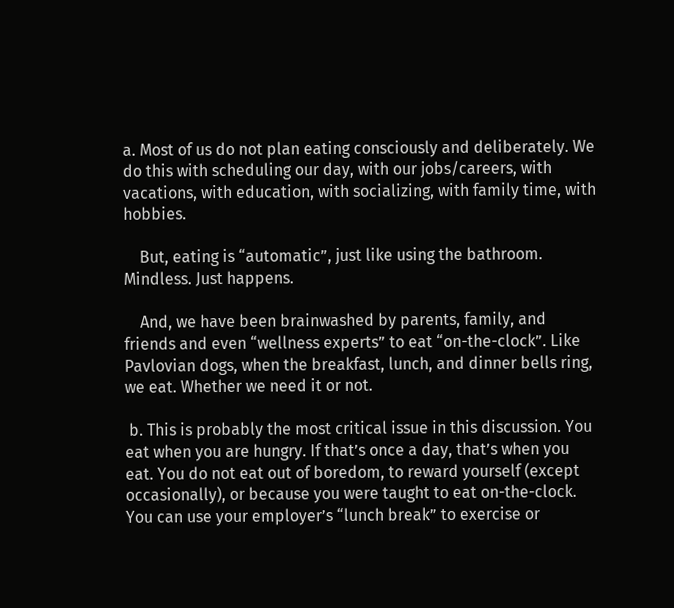a. Most of us do not plan eating consciously and deliberately. We do this with scheduling our day, with our jobs/careers, with vacations, with education, with socializing, with family time, with hobbies.

    But, eating is “automatic”, just like using the bathroom. Mindless. Just happens.

    And, we have been brainwashed by parents, family, and friends and even “wellness experts” to eat “on-the-clock”. Like Pavlovian dogs, when the breakfast, lunch, and dinner bells ring, we eat. Whether we need it or not.

 b. This is probably the most critical issue in this discussion. You eat when you are hungry. If that’s once a day, that’s when you eat. You do not eat out of boredom, to reward yourself (except occasionally), or because you were taught to eat on-the-clock. You can use your employer’s “lunch break” to exercise or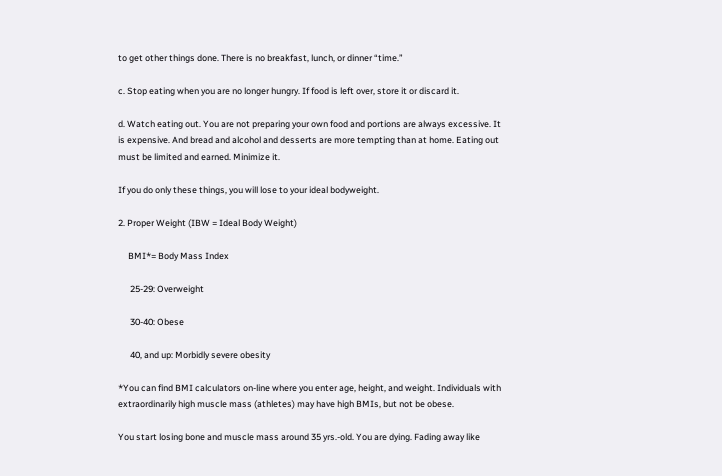to get other things done. There is no breakfast, lunch, or dinner “time.”

c. Stop eating when you are no longer hungry. If food is left over, store it or discard it.

d. Watch eating out. You are not preparing your own food and portions are always excessive. It is expensive. And bread and alcohol and desserts are more tempting than at home. Eating out must be limited and earned. Minimize it.

If you do only these things, you will lose to your ideal bodyweight.

2. Proper Weight (IBW = Ideal Body Weight)

     BMI*= Body Mass Index

      25-29: Overweight

      30-40: Obese

      40, and up: Morbidly severe obesity

*You can find BMI calculators on-line where you enter age, height, and weight. Individuals with extraordinarily high muscle mass (athletes) may have high BMIs, but not be obese.

You start losing bone and muscle mass around 35 yrs.-old. You are dying. Fading away like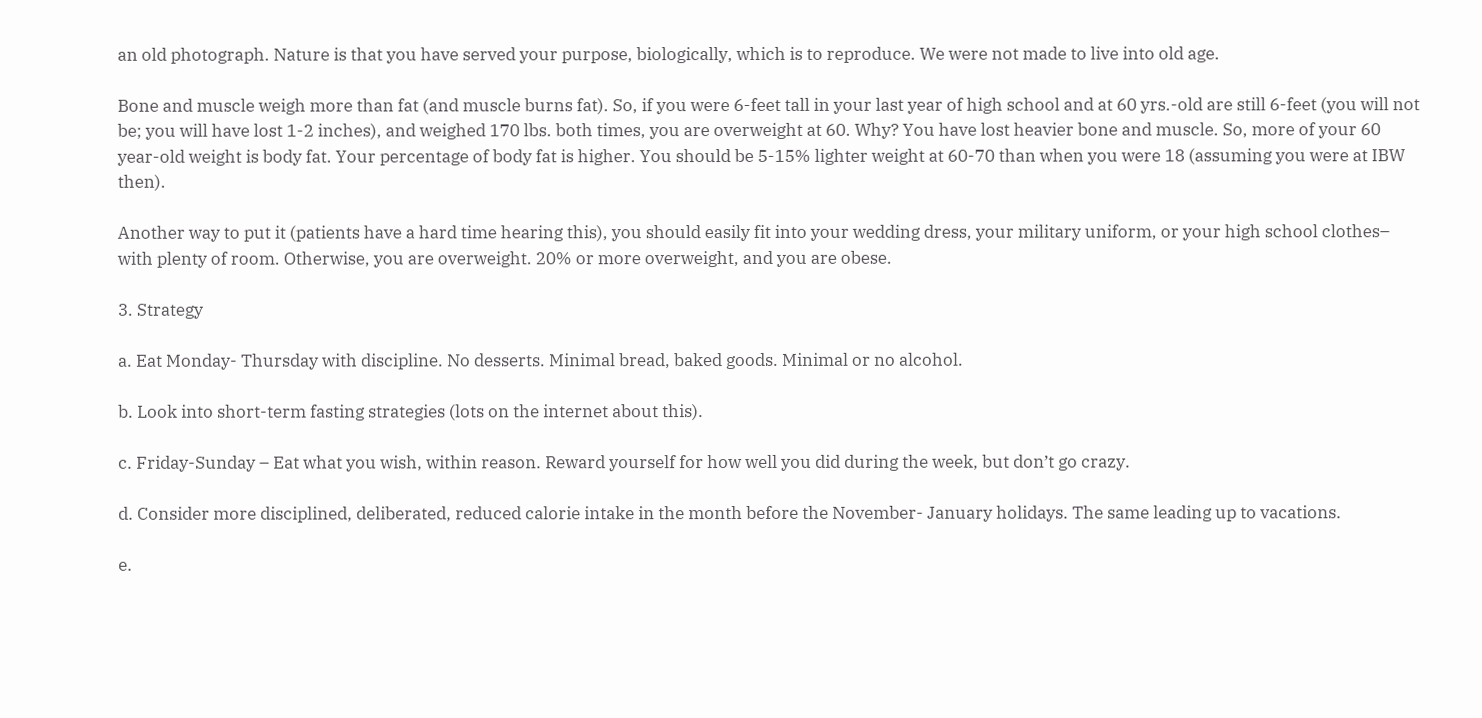an old photograph. Nature is that you have served your purpose, biologically, which is to reproduce. We were not made to live into old age.

Bone and muscle weigh more than fat (and muscle burns fat). So, if you were 6-feet tall in your last year of high school and at 60 yrs.-old are still 6-feet (you will not be; you will have lost 1-2 inches), and weighed 170 lbs. both times, you are overweight at 60. Why? You have lost heavier bone and muscle. So, more of your 60 year-old weight is body fat. Your percentage of body fat is higher. You should be 5-15% lighter weight at 60-70 than when you were 18 (assuming you were at IBW then).

Another way to put it (patients have a hard time hearing this), you should easily fit into your wedding dress, your military uniform, or your high school clothes– with plenty of room. Otherwise, you are overweight. 20% or more overweight, and you are obese.

3. Strategy

a. Eat Monday- Thursday with discipline. No desserts. Minimal bread, baked goods. Minimal or no alcohol.

b. Look into short-term fasting strategies (lots on the internet about this).

c. Friday-Sunday – Eat what you wish, within reason. Reward yourself for how well you did during the week, but don’t go crazy.

d. Consider more disciplined, deliberated, reduced calorie intake in the month before the November- January holidays. The same leading up to vacations.

e.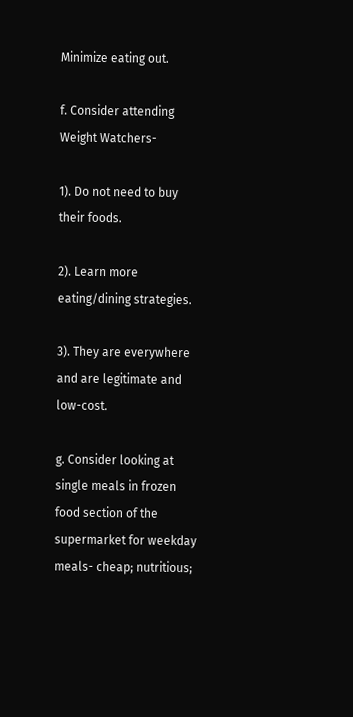Minimize eating out.

f. Consider attending Weight Watchers-

1). Do not need to buy their foods.

2). Learn more eating/dining strategies.

3). They are everywhere and are legitimate and low-cost.

g. Consider looking at single meals in frozen food section of the supermarket for weekday meals- cheap; nutritious;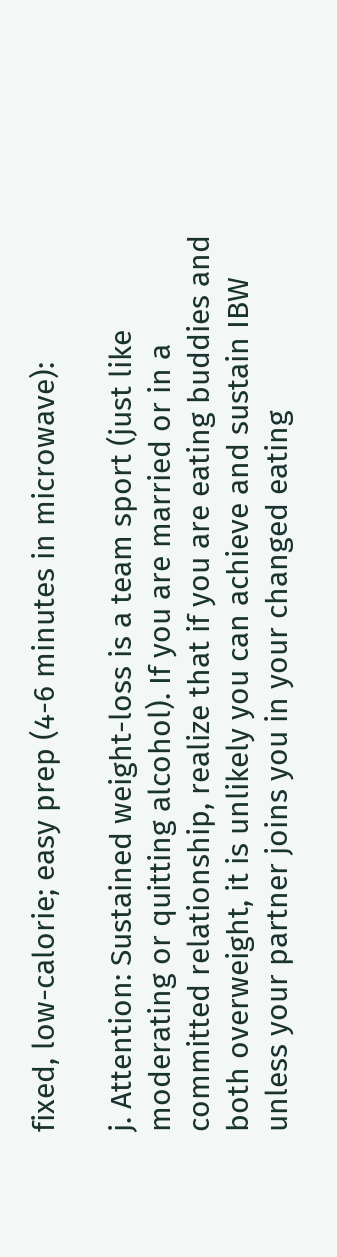fixed, low-calorie; easy prep (4-6 minutes in microwave):

j. Attention: Sustained weight-loss is a team sport (just like moderating or quitting alcohol). If you are married or in a committed relationship, realize that if you are eating buddies and both overweight, it is unlikely you can achieve and sustain IBW unless your partner joins you in your changed eating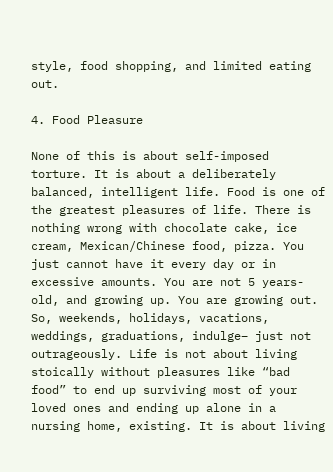style, food shopping, and limited eating out.

4. Food Pleasure

None of this is about self-imposed torture. It is about a deliberately balanced, intelligent life. Food is one of the greatest pleasures of life. There is nothing wrong with chocolate cake, ice cream, Mexican/Chinese food, pizza. You just cannot have it every day or in excessive amounts. You are not 5 years-old, and growing up. You are growing out. So, weekends, holidays, vacations, weddings, graduations, indulge– just not outrageously. Life is not about living stoically without pleasures like “bad food” to end up surviving most of your loved ones and ending up alone in a nursing home, existing. It is about living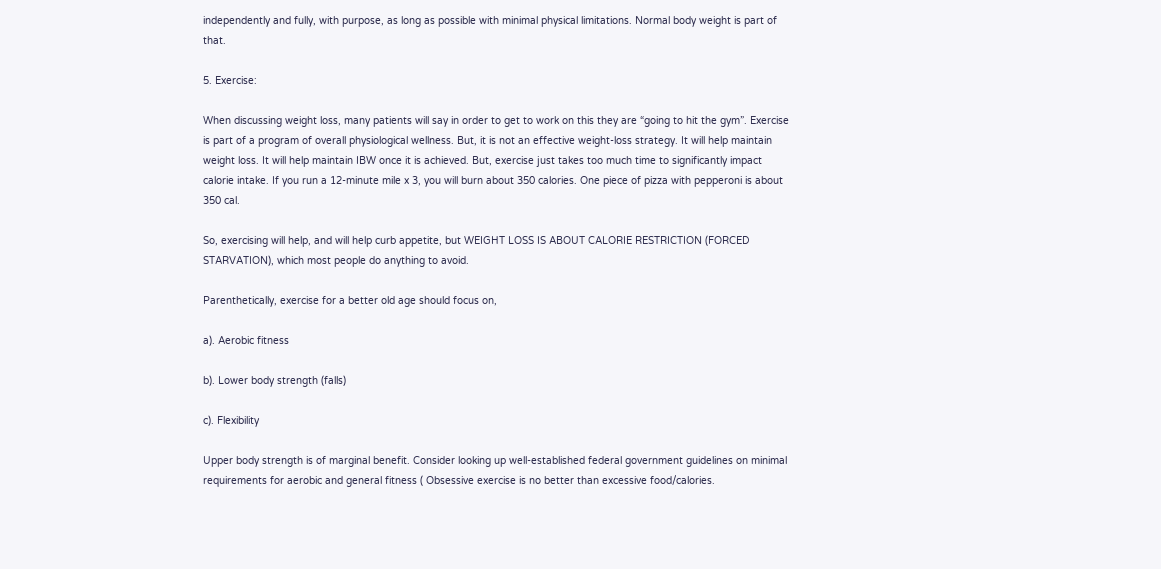independently and fully, with purpose, as long as possible with minimal physical limitations. Normal body weight is part of that.

5. Exercise:

When discussing weight loss, many patients will say in order to get to work on this they are “going to hit the gym”. Exercise is part of a program of overall physiological wellness. But, it is not an effective weight-loss strategy. It will help maintain weight loss. It will help maintain IBW once it is achieved. But, exercise just takes too much time to significantly impact calorie intake. If you run a 12-minute mile x 3, you will burn about 350 calories. One piece of pizza with pepperoni is about 350 cal.

So, exercising will help, and will help curb appetite, but WEIGHT LOSS IS ABOUT CALORIE RESTRICTION (FORCED STARVATION), which most people do anything to avoid.

Parenthetically, exercise for a better old age should focus on,

a). Aerobic fitness

b). Lower body strength (falls)

c). Flexibility

Upper body strength is of marginal benefit. Consider looking up well-established federal government guidelines on minimal requirements for aerobic and general fitness ( Obsessive exercise is no better than excessive food/calories.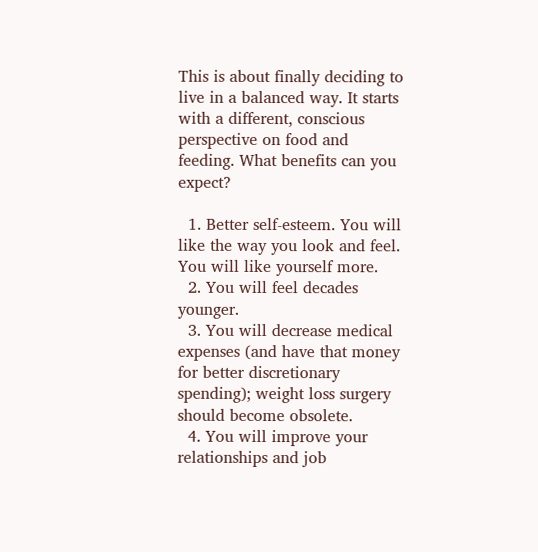This is about finally deciding to live in a balanced way. It starts with a different, conscious perspective on food and feeding. What benefits can you expect?

  1. Better self-esteem. You will like the way you look and feel. You will like yourself more.
  2. You will feel decades younger.
  3. You will decrease medical expenses (and have that money for better discretionary spending); weight loss surgery should become obsolete.
  4. You will improve your relationships and job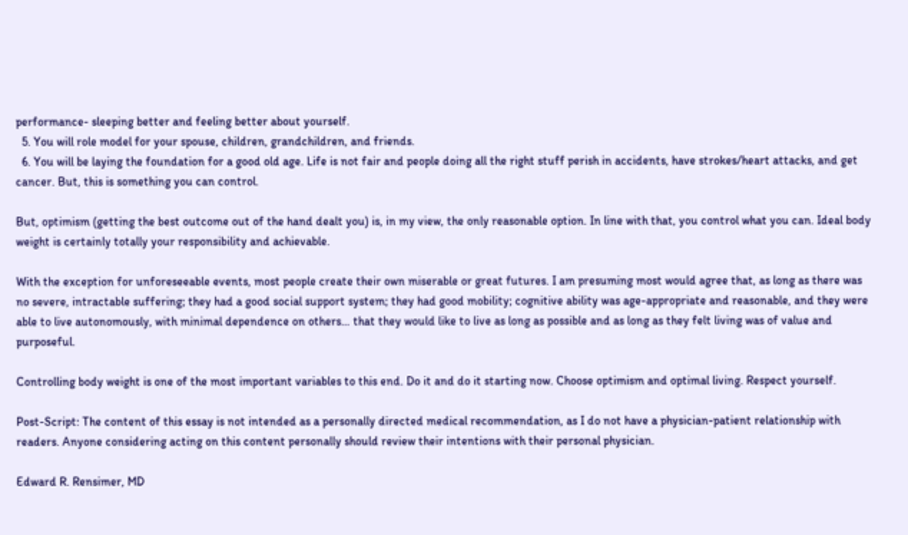performance- sleeping better and feeling better about yourself.
  5. You will role model for your spouse, children, grandchildren, and friends.
  6. You will be laying the foundation for a good old age. Life is not fair and people doing all the right stuff perish in accidents, have strokes/heart attacks, and get cancer. But, this is something you can control.

But, optimism (getting the best outcome out of the hand dealt you) is, in my view, the only reasonable option. In line with that, you control what you can. Ideal body weight is certainly totally your responsibility and achievable.

With the exception for unforeseeable events, most people create their own miserable or great futures. I am presuming most would agree that, as long as there was no severe, intractable suffering; they had a good social support system; they had good mobility; cognitive ability was age-appropriate and reasonable, and they were able to live autonomously, with minimal dependence on others… that they would like to live as long as possible and as long as they felt living was of value and purposeful.

Controlling body weight is one of the most important variables to this end. Do it and do it starting now. Choose optimism and optimal living. Respect yourself.

Post-Script: The content of this essay is not intended as a personally directed medical recommendation, as I do not have a physician-patient relationship with readers. Anyone considering acting on this content personally should review their intentions with their personal physician.

Edward R. Rensimer, MD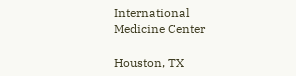International Medicine Center

Houston, TX